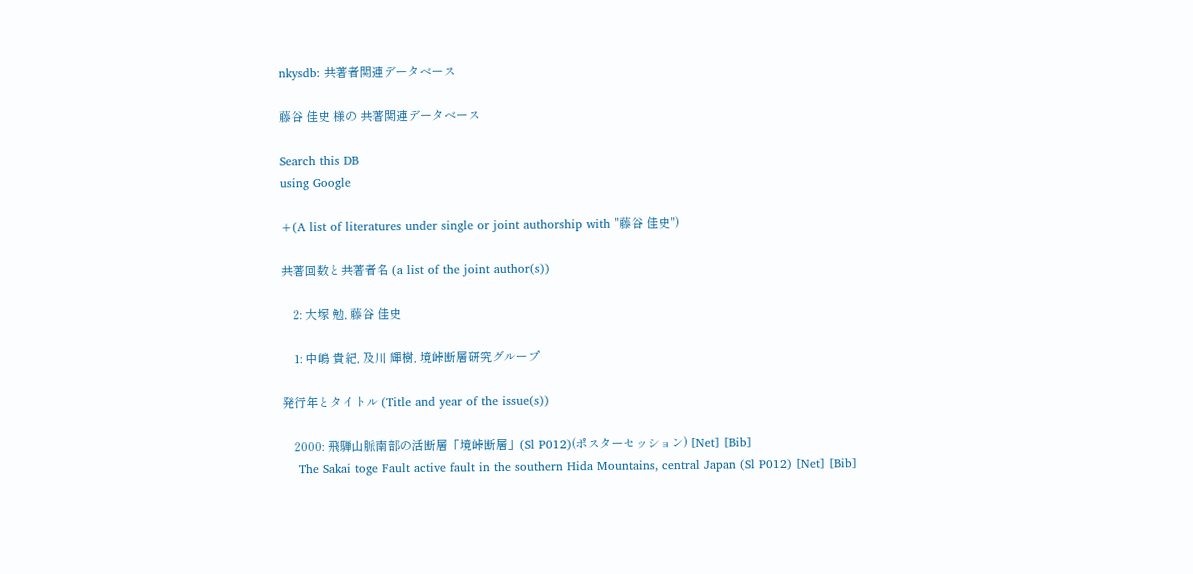nkysdb: 共著者関連データベース

藤谷 佳史 様の 共著関連データベース

Search this DB
using Google

+(A list of literatures under single or joint authorship with "藤谷 佳史")

共著回数と共著者名 (a list of the joint author(s))

    2: 大塚 勉, 藤谷 佳史

    1: 中嶋 貴紀, 及川 輝樹, 境峠断層研究グループ

発行年とタイトル (Title and year of the issue(s))

    2000: 飛騨山脈南部の活断層「境峠断層」(Sl P012)(ポスターセッション) [Net] [Bib]
    The Sakai toge Fault active fault in the southern Hida Mountains, central Japan (Sl P012) [Net] [Bib]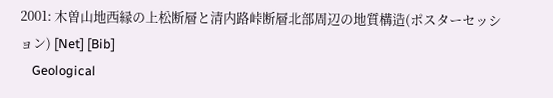2001: 木曽山地西縁の上松断層と清内路峠断層北部周辺の地質構造(ポスターセッション) [Net] [Bib]
    Geological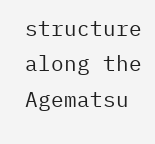structure along the Agematsu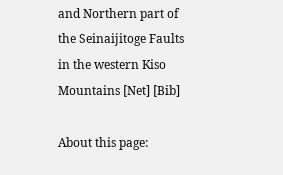and Northern part of the Seinaijitoge Faults in the western Kiso Mountains [Net] [Bib]

About this page: